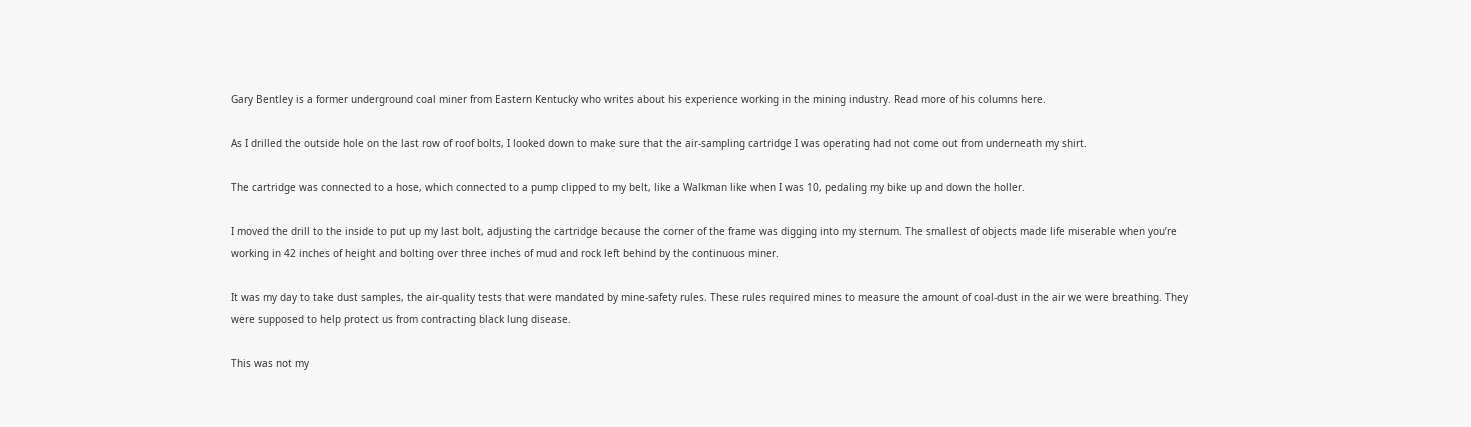Gary Bentley is a former underground coal miner from Eastern Kentucky who writes about his experience working in the mining industry. Read more of his columns here.

As I drilled the outside hole on the last row of roof bolts, I looked down to make sure that the air-sampling cartridge I was operating had not come out from underneath my shirt.

The cartridge was connected to a hose, which connected to a pump clipped to my belt, like a Walkman like when I was 10, pedaling my bike up and down the holler.

I moved the drill to the inside to put up my last bolt, adjusting the cartridge because the corner of the frame was digging into my sternum. The smallest of objects made life miserable when you’re working in 42 inches of height and bolting over three inches of mud and rock left behind by the continuous miner.

It was my day to take dust samples, the air-quality tests that were mandated by mine-safety rules. These rules required mines to measure the amount of coal-dust in the air we were breathing. They were supposed to help protect us from contracting black lung disease.

This was not my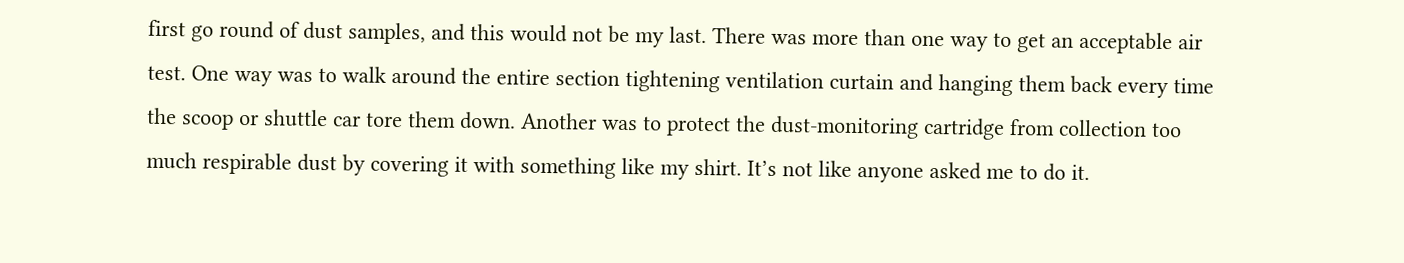first go round of dust samples, and this would not be my last. There was more than one way to get an acceptable air test. One way was to walk around the entire section tightening ventilation curtain and hanging them back every time the scoop or shuttle car tore them down. Another was to protect the dust-monitoring cartridge from collection too much respirable dust by covering it with something like my shirt. It’s not like anyone asked me to do it.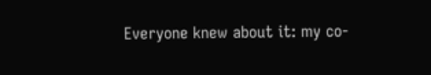Everyone knew about it: my co-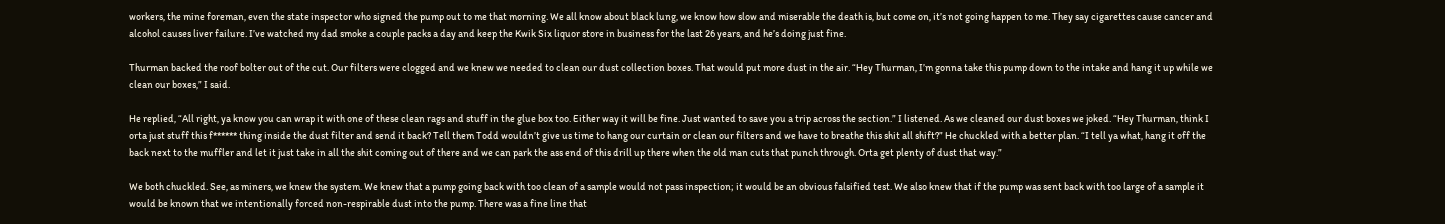workers, the mine foreman, even the state inspector who signed the pump out to me that morning. We all know about black lung, we know how slow and miserable the death is, but come on, it’s not going happen to me. They say cigarettes cause cancer and alcohol causes liver failure. I’ve watched my dad smoke a couple packs a day and keep the Kwik Six liquor store in business for the last 26 years, and he’s doing just fine.

Thurman backed the roof bolter out of the cut. Our filters were clogged and we knew we needed to clean our dust collection boxes. That would put more dust in the air. “Hey Thurman, I’m gonna take this pump down to the intake and hang it up while we clean our boxes,” I said.

He replied, “All right, ya know you can wrap it with one of these clean rags and stuff in the glue box too. Either way it will be fine. Just wanted to save you a trip across the section.” I listened. As we cleaned our dust boxes we joked. “Hey Thurman, think I orta just stuff this f****** thing inside the dust filter and send it back? Tell them Todd wouldn’t give us time to hang our curtain or clean our filters and we have to breathe this shit all shift?” He chuckled with a better plan. “I tell ya what, hang it off the back next to the muffler and let it just take in all the shit coming out of there and we can park the ass end of this drill up there when the old man cuts that punch through. Orta get plenty of dust that way.”

We both chuckled. See, as miners, we knew the system. We knew that a pump going back with too clean of a sample would not pass inspection; it would be an obvious falsified test. We also knew that if the pump was sent back with too large of a sample it would be known that we intentionally forced non-respirable dust into the pump. There was a fine line that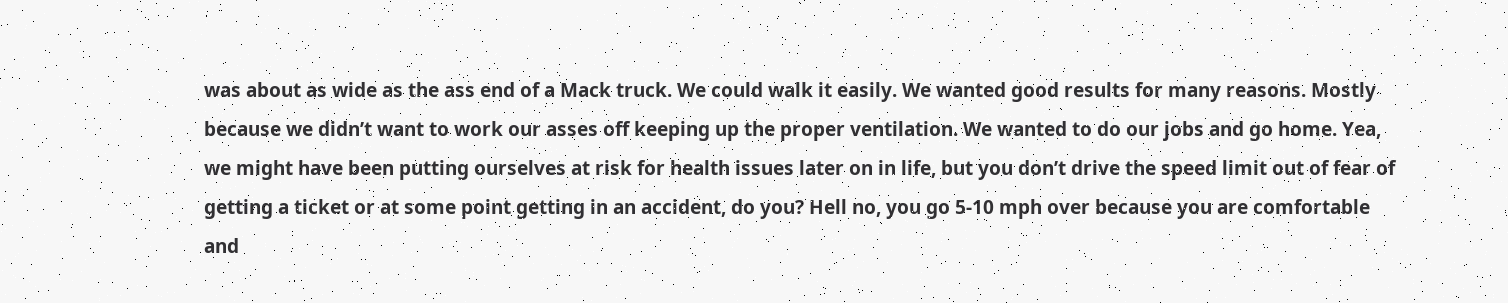was about as wide as the ass end of a Mack truck. We could walk it easily. We wanted good results for many reasons. Mostly because we didn’t want to work our asses off keeping up the proper ventilation. We wanted to do our jobs and go home. Yea, we might have been putting ourselves at risk for health issues later on in life, but you don’t drive the speed limit out of fear of getting a ticket or at some point getting in an accident, do you? Hell no, you go 5-10 mph over because you are comfortable and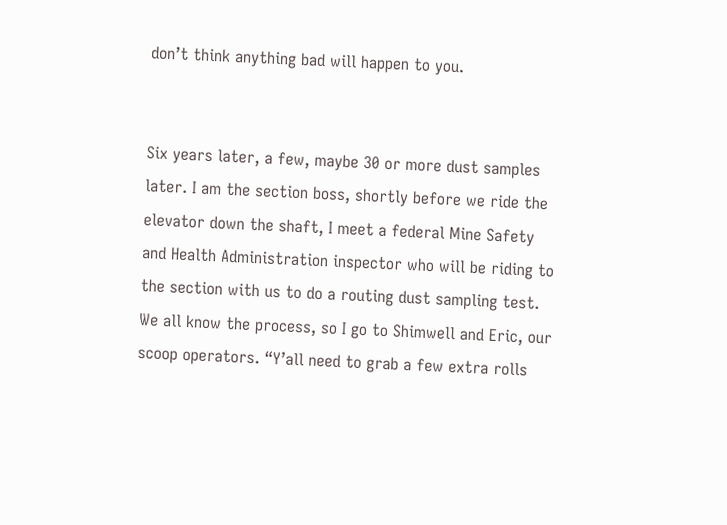don’t think anything bad will happen to you.


Six years later, a few, maybe 30 or more dust samples later. I am the section boss, shortly before we ride the elevator down the shaft, I meet a federal Mine Safety and Health Administration inspector who will be riding to the section with us to do a routing dust sampling test. We all know the process, so I go to Shimwell and Eric, our scoop operators. “Y’all need to grab a few extra rolls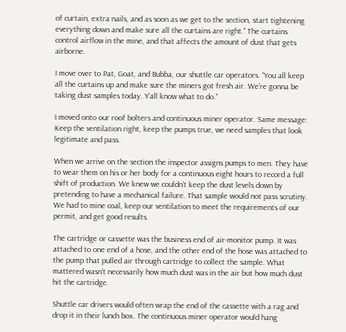of curtain, extra nails, and as soon as we get to the section, start tightening everything down and make sure all the curtains are right.” The curtains control airflow in the mine, and that affects the amount of dust that gets airborne.

I move over to Pat, Goat, and Bubba, our shuttle car operators. “You all keep all the curtains up and make sure the miners got fresh air. We’re gonna be taking dust samples today. Y’all know what to do.”

I moved onto our roof bolters and continuous miner operator. Same message: Keep the ventilation right, keep the pumps true, we need samples that look legitimate and pass.

When we arrive on the section the inspector assigns pumps to men. They have to wear them on his or her body for a continuous eight hours to record a full shift of production. We knew we couldn’t keep the dust levels down by pretending to have a mechanical failure. That sample would not pass scrutiny. We had to mine coal, keep our ventilation to meet the requirements of our permit, and get good results.

The cartridge or cassette was the business end of air-monitor pump. It was attached to one end of a hose, and the other end of the hose was attached to the pump that pulled air through cartridge to collect the sample. What mattered wasn’t necessarily how much dust was in the air but how much dust hit the cartridge.

Shuttle car drivers would often wrap the end of the cassette with a rag and drop it in their lunch box. The continuous miner operator would hang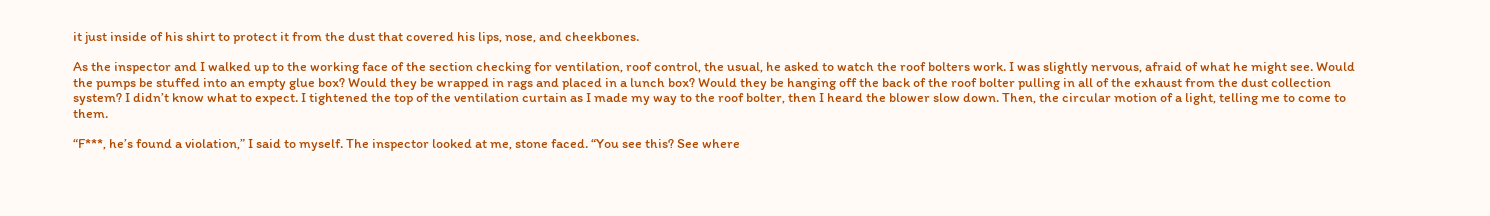it just inside of his shirt to protect it from the dust that covered his lips, nose, and cheekbones.

As the inspector and I walked up to the working face of the section checking for ventilation, roof control, the usual, he asked to watch the roof bolters work. I was slightly nervous, afraid of what he might see. Would the pumps be stuffed into an empty glue box? Would they be wrapped in rags and placed in a lunch box? Would they be hanging off the back of the roof bolter pulling in all of the exhaust from the dust collection system? I didn’t know what to expect. I tightened the top of the ventilation curtain as I made my way to the roof bolter, then I heard the blower slow down. Then, the circular motion of a light, telling me to come to them.

“F***, he’s found a violation,” I said to myself. The inspector looked at me, stone faced. “You see this? See where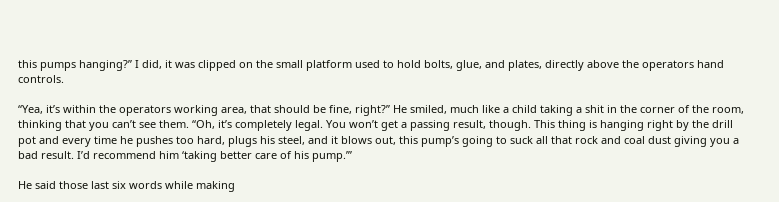this pumps hanging?” I did, it was clipped on the small platform used to hold bolts, glue, and plates, directly above the operators hand controls.

“Yea, it’s within the operators working area, that should be fine, right?” He smiled, much like a child taking a shit in the corner of the room, thinking that you can’t see them. “Oh, it’s completely legal. You won’t get a passing result, though. This thing is hanging right by the drill pot and every time he pushes too hard, plugs his steel, and it blows out, this pump’s going to suck all that rock and coal dust giving you a bad result. I’d recommend him ‘taking better care of his pump.’”

He said those last six words while making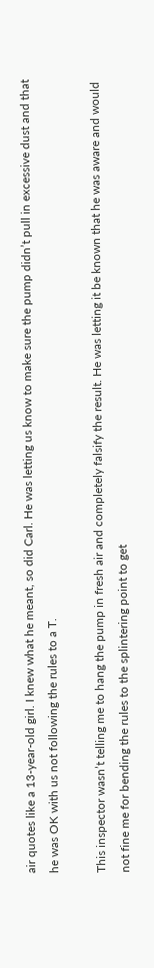air quotes like a 13-year-old girl. I knew what he meant, so did Carl. He was letting us know to make sure the pump didn’t pull in excessive dust and that he was OK with us not following the rules to a T.

This inspector wasn’t telling me to hang the pump in fresh air and completely falsify the result. He was letting it be known that he was aware and would not fine me for bending the rules to the splintering point to get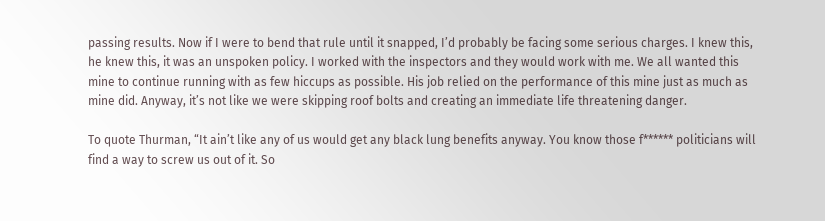passing results. Now if I were to bend that rule until it snapped, I’d probably be facing some serious charges. I knew this, he knew this, it was an unspoken policy. I worked with the inspectors and they would work with me. We all wanted this mine to continue running with as few hiccups as possible. His job relied on the performance of this mine just as much as mine did. Anyway, it’s not like we were skipping roof bolts and creating an immediate life threatening danger.

To quote Thurman, “It ain’t like any of us would get any black lung benefits anyway. You know those f****** politicians will find a way to screw us out of it. So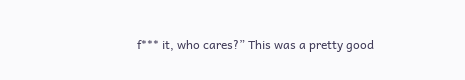f*** it, who cares?” This was a pretty good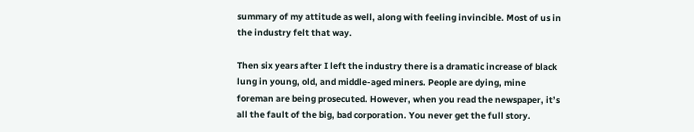summary of my attitude as well, along with feeling invincible. Most of us in the industry felt that way.

Then six years after I left the industry there is a dramatic increase of black lung in young, old, and middle-aged miners. People are dying, mine foreman are being prosecuted. However, when you read the newspaper, it’s all the fault of the big, bad corporation. You never get the full story.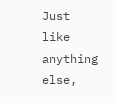Just like anything else,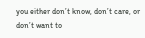you either don’t know, don’t care, or don’t want to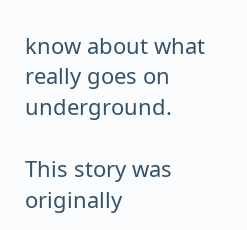know about what really goes on underground.

This story was originally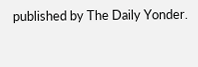published by The Daily Yonder.